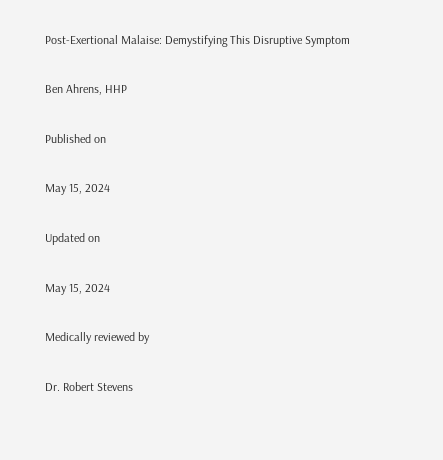Post-Exertional Malaise: Demystifying This Disruptive Symptom

Ben Ahrens, HHP

Published on

May 15, 2024

Updated on

May 15, 2024

Medically reviewed by

Dr. Robert Stevens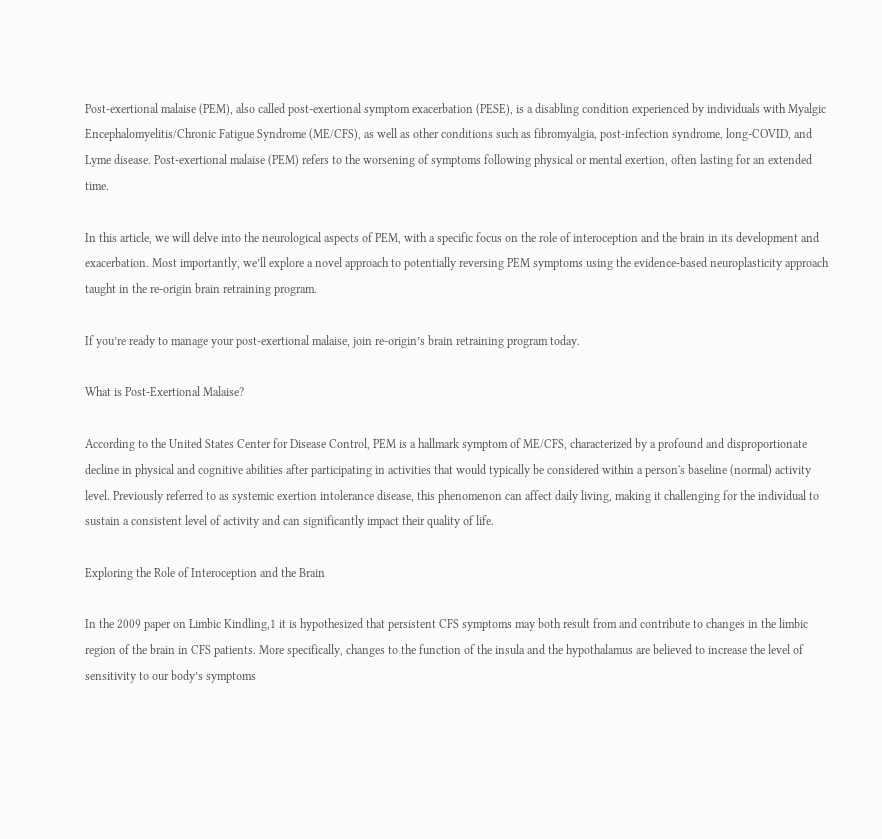Post-exertional malaise (PEM), also called post-exertional symptom exacerbation (PESE), is a disabling condition experienced by individuals with Myalgic Encephalomyelitis/Chronic Fatigue Syndrome (ME/CFS), as well as other conditions such as fibromyalgia, post-infection syndrome, long-COVID, and Lyme disease. Post-exertional malaise (PEM) refers to the worsening of symptoms following physical or mental exertion, often lasting for an extended time.

In this article, we will delve into the neurological aspects of PEM, with a specific focus on the role of interoception and the brain in its development and exacerbation. Most importantly, we’ll explore a novel approach to potentially reversing PEM symptoms using the evidence-based neuroplasticity approach taught in the re-origin brain retraining program.

If you’re ready to manage your post-exertional malaise, join re-origin’s brain retraining program today.

What is Post-Exertional Malaise?

According to the United States Center for Disease Control, PEM is a hallmark symptom of ME/CFS, characterized by a profound and disproportionate decline in physical and cognitive abilities after participating in activities that would typically be considered within a person's baseline (normal) activity level. Previously referred to as systemic exertion intolerance disease, this phenomenon can affect daily living, making it challenging for the individual to sustain a consistent level of activity and can significantly impact their quality of life.

Exploring the Role of Interoception and the Brain

In the 2009 paper on Limbic Kindling,1 it is hypothesized that persistent CFS symptoms may both result from and contribute to changes in the limbic region of the brain in CFS patients. More specifically, changes to the function of the insula and the hypothalamus are believed to increase the level of sensitivity to our body’s symptoms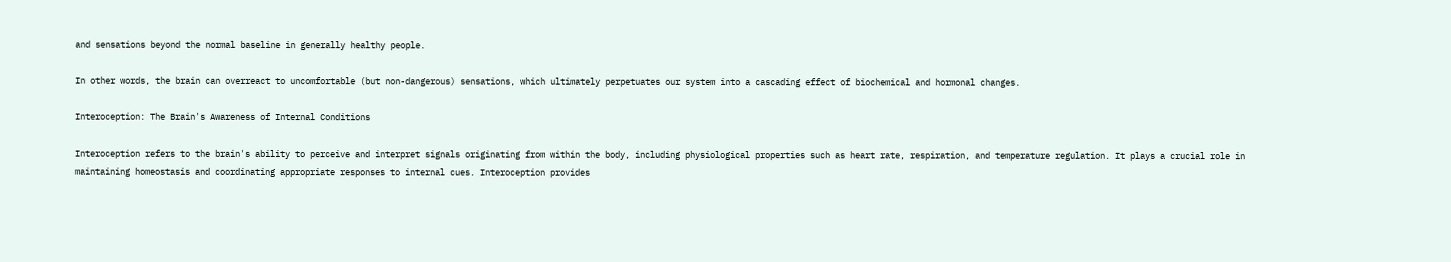and sensations beyond the normal baseline in generally healthy people.

In other words, the brain can overreact to uncomfortable (but non-dangerous) sensations, which ultimately perpetuates our system into a cascading effect of biochemical and hormonal changes.

Interoception: The Brain's Awareness of Internal Conditions

Interoception refers to the brain's ability to perceive and interpret signals originating from within the body, including physiological properties such as heart rate, respiration, and temperature regulation. It plays a crucial role in maintaining homeostasis and coordinating appropriate responses to internal cues. Interoception provides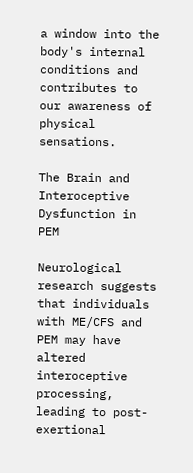a window into the body's internal conditions and contributes to our awareness of physical sensations.

The Brain and Interoceptive Dysfunction in PEM

Neurological research suggests that individuals with ME/CFS and PEM may have altered interoceptive processing, leading to post-exertional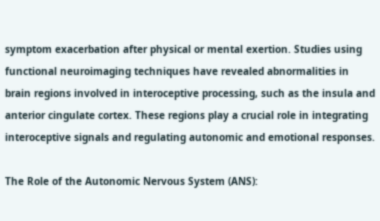symptom exacerbation after physical or mental exertion. Studies using functional neuroimaging techniques have revealed abnormalities in brain regions involved in interoceptive processing, such as the insula and anterior cingulate cortex. These regions play a crucial role in integrating interoceptive signals and regulating autonomic and emotional responses.

The Role of the Autonomic Nervous System (ANS):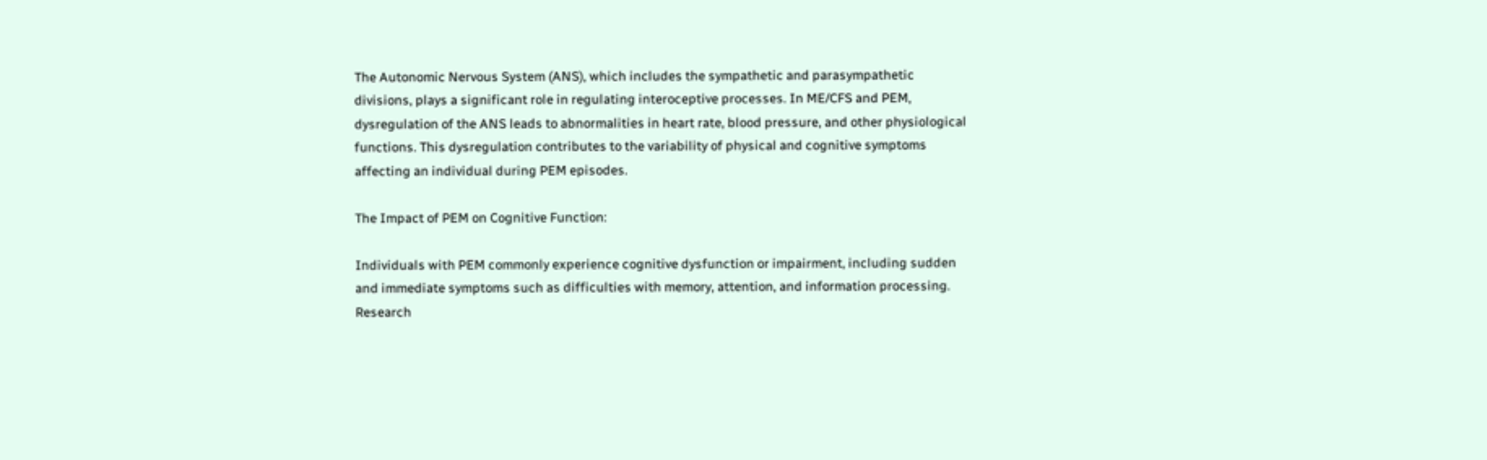The Autonomic Nervous System (ANS), which includes the sympathetic and parasympathetic divisions, plays a significant role in regulating interoceptive processes. In ME/CFS and PEM, dysregulation of the ANS leads to abnormalities in heart rate, blood pressure, and other physiological functions. This dysregulation contributes to the variability of physical and cognitive symptoms affecting an individual during PEM episodes.

The Impact of PEM on Cognitive Function:

Individuals with PEM commonly experience cognitive dysfunction or impairment, including sudden and immediate symptoms such as difficulties with memory, attention, and information processing. Research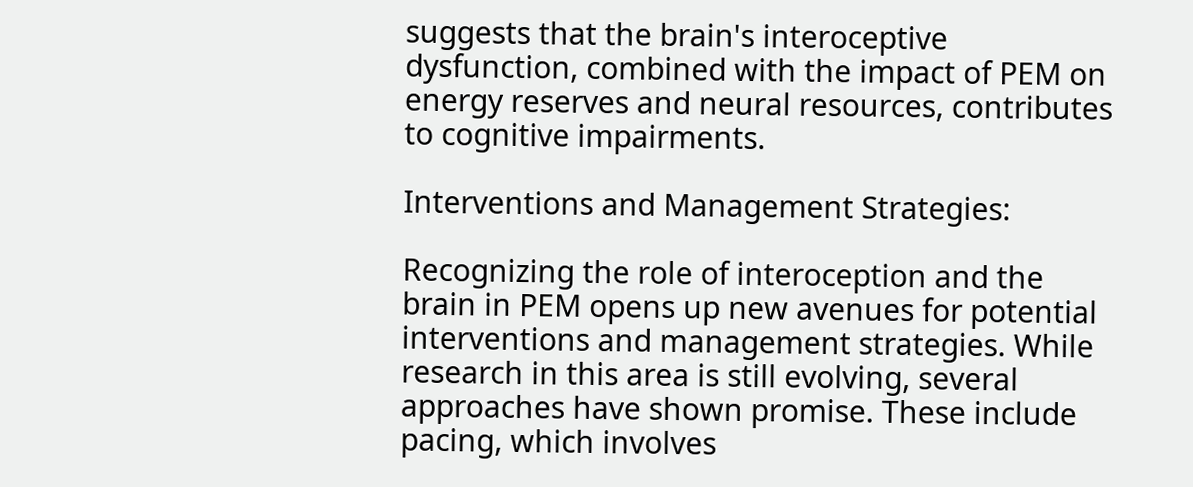suggests that the brain's interoceptive dysfunction, combined with the impact of PEM on energy reserves and neural resources, contributes to cognitive impairments.

Interventions and Management Strategies:

Recognizing the role of interoception and the brain in PEM opens up new avenues for potential interventions and management strategies. While research in this area is still evolving, several approaches have shown promise. These include pacing, which involves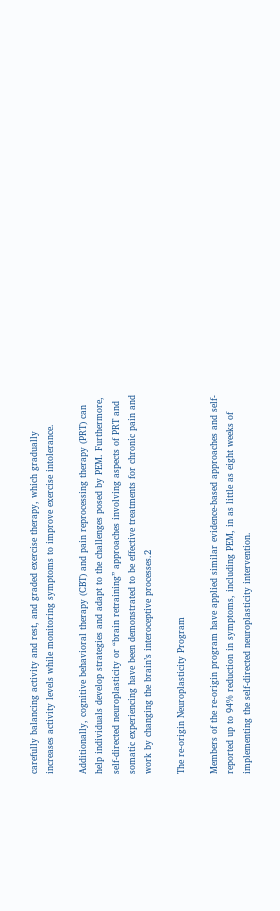carefully balancing activity and rest, and graded exercise therapy, which gradually increases activity levels while monitoring symptoms to improve exercise intolerance.

Additionally, cognitive behavioral therapy (CBT) and pain reprocessing therapy (PRT) can help individuals develop strategies and adapt to the challenges posed by PEM. Furthermore, self-directed neuroplasticity or “brain retraining” approaches involving aspects of PRT and somatic experiencing have been demonstrated to be effective treatments for chronic pain and work by changing the brain’s interoceptive processes.2

The re-origin Neuroplasticity Program

Members of the re-origin program have applied similar evidence-based approaches and self-reported up to 94% reduction in symptoms, including PEM, in as little as eight weeks of implementing the self-directed neuroplasticity intervention.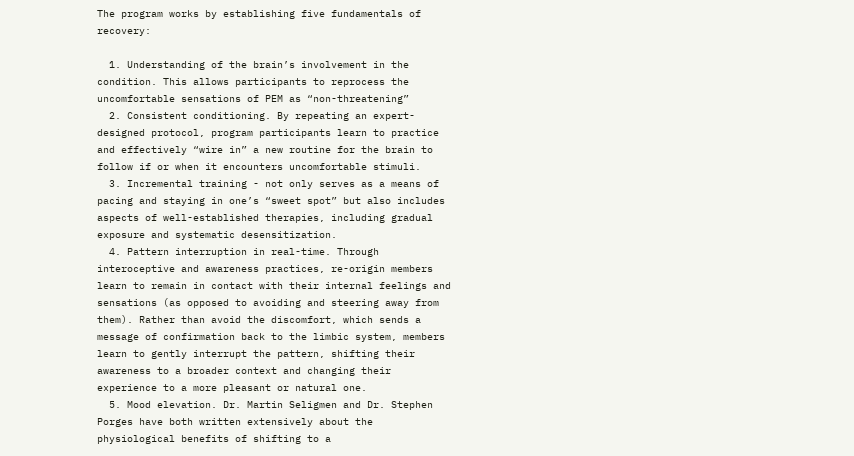The program works by establishing five fundamentals of recovery:

  1. Understanding of the brain’s involvement in the condition. This allows participants to reprocess the uncomfortable sensations of PEM as “non-threatening”
  2. Consistent conditioning. By repeating an expert-designed protocol, program participants learn to practice and effectively “wire in” a new routine for the brain to follow if or when it encounters uncomfortable stimuli.
  3. Incremental training - not only serves as a means of pacing and staying in one’s “sweet spot” but also includes aspects of well-established therapies, including gradual exposure and systematic desensitization.
  4. Pattern interruption in real-time. Through interoceptive and awareness practices, re-origin members learn to remain in contact with their internal feelings and sensations (as opposed to avoiding and steering away from them). Rather than avoid the discomfort, which sends a message of confirmation back to the limbic system, members learn to gently interrupt the pattern, shifting their awareness to a broader context and changing their experience to a more pleasant or natural one.
  5. Mood elevation. Dr. Martin Seligmen and Dr. Stephen Porges have both written extensively about the physiological benefits of shifting to a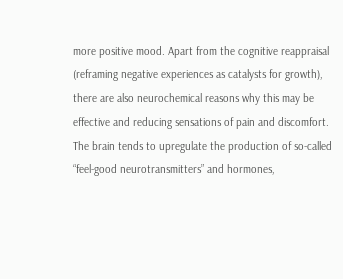more positive mood. Apart from the cognitive reappraisal (reframing negative experiences as catalysts for growth), there are also neurochemical reasons why this may be effective and reducing sensations of pain and discomfort. The brain tends to upregulate the production of so-called “feel-good neurotransmitters” and hormones,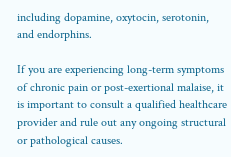including dopamine, oxytocin, serotonin, and endorphins.

If you are experiencing long-term symptoms of chronic pain or post-exertional malaise, it is important to consult a qualified healthcare provider and rule out any ongoing structural or pathological causes.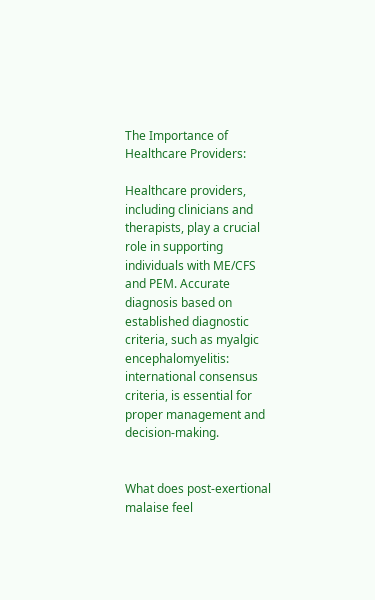The Importance of Healthcare Providers:

Healthcare providers, including clinicians and therapists, play a crucial role in supporting individuals with ME/CFS and PEM. Accurate diagnosis based on established diagnostic criteria, such as myalgic encephalomyelitis: international consensus criteria, is essential for proper management and decision-making.


What does post-exertional malaise feel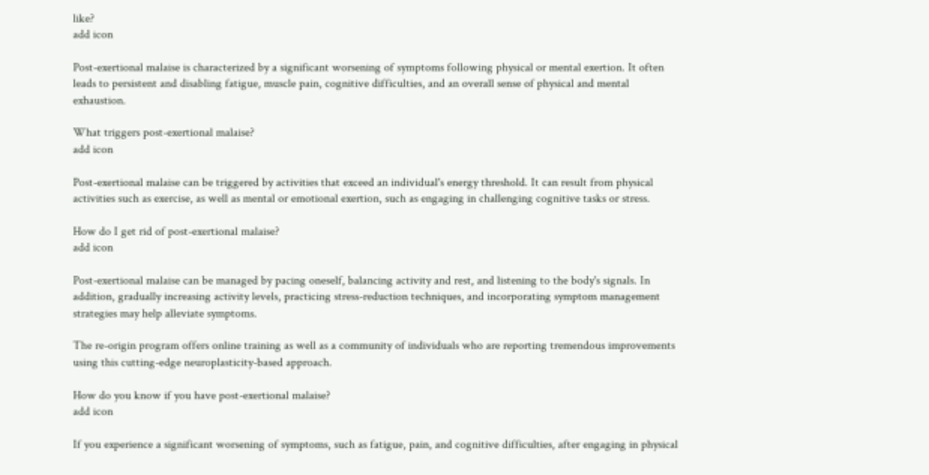like?
add icon

Post-exertional malaise is characterized by a significant worsening of symptoms following physical or mental exertion. It often leads to persistent and disabling fatigue, muscle pain, cognitive difficulties, and an overall sense of physical and mental exhaustion.

What triggers post-exertional malaise?
add icon

Post-exertional malaise can be triggered by activities that exceed an individual's energy threshold. It can result from physical activities such as exercise, as well as mental or emotional exertion, such as engaging in challenging cognitive tasks or stress.

How do I get rid of post-exertional malaise?
add icon

Post-exertional malaise can be managed by pacing oneself, balancing activity and rest, and listening to the body's signals. In addition, gradually increasing activity levels, practicing stress-reduction techniques, and incorporating symptom management strategies may help alleviate symptoms.

The re-origin program offers online training as well as a community of individuals who are reporting tremendous improvements using this cutting-edge neuroplasticity-based approach.

How do you know if you have post-exertional malaise?
add icon

If you experience a significant worsening of symptoms, such as fatigue, pain, and cognitive difficulties, after engaging in physical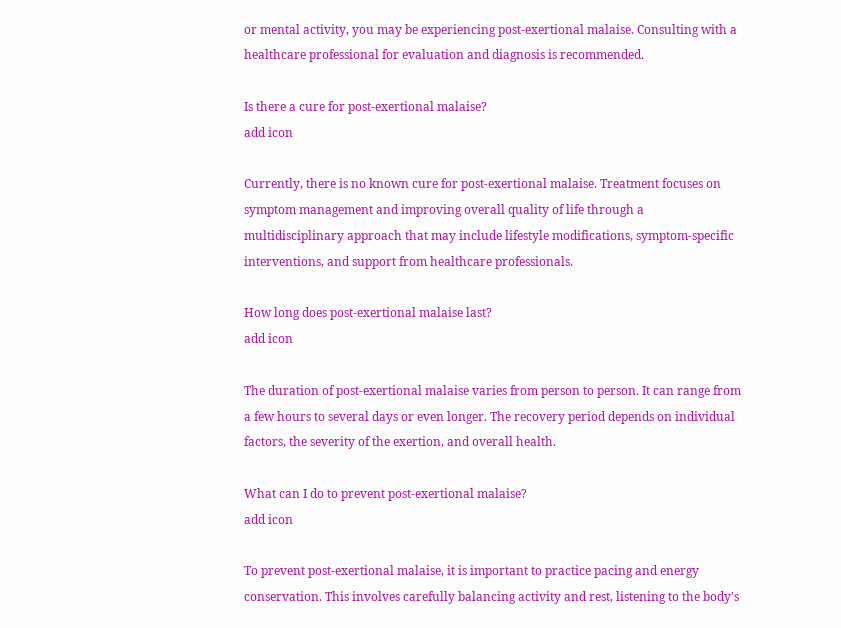or mental activity, you may be experiencing post-exertional malaise. Consulting with a healthcare professional for evaluation and diagnosis is recommended.

Is there a cure for post-exertional malaise?
add icon

Currently, there is no known cure for post-exertional malaise. Treatment focuses on symptom management and improving overall quality of life through a multidisciplinary approach that may include lifestyle modifications, symptom-specific interventions, and support from healthcare professionals.

How long does post-exertional malaise last?
add icon

The duration of post-exertional malaise varies from person to person. It can range from a few hours to several days or even longer. The recovery period depends on individual factors, the severity of the exertion, and overall health.

What can I do to prevent post-exertional malaise?
add icon

To prevent post-exertional malaise, it is important to practice pacing and energy conservation. This involves carefully balancing activity and rest, listening to the body's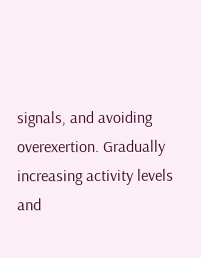signals, and avoiding overexertion. Gradually increasing activity levels and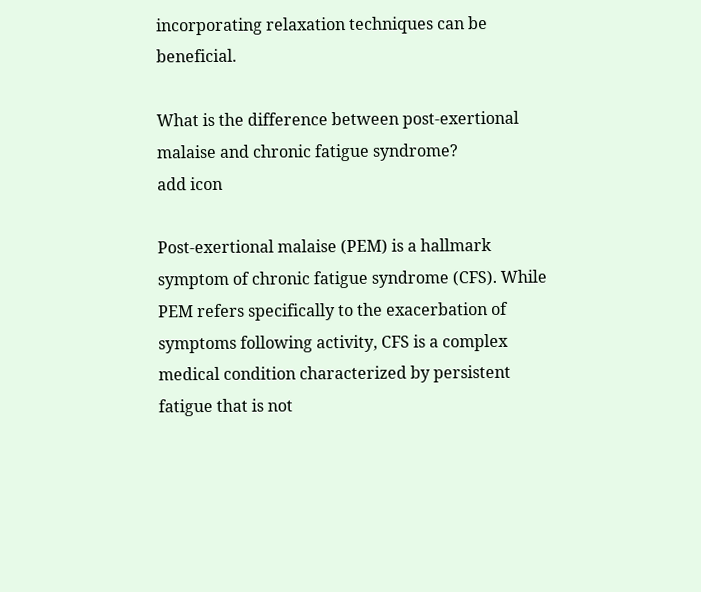incorporating relaxation techniques can be beneficial.

What is the difference between post-exertional malaise and chronic fatigue syndrome?
add icon

Post-exertional malaise (PEM) is a hallmark symptom of chronic fatigue syndrome (CFS). While PEM refers specifically to the exacerbation of symptoms following activity, CFS is a complex medical condition characterized by persistent fatigue that is not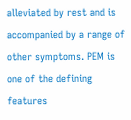alleviated by rest and is accompanied by a range of other symptoms. PEM is one of the defining features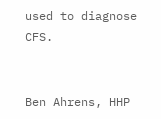used to diagnose CFS.


Ben Ahrens, HHP